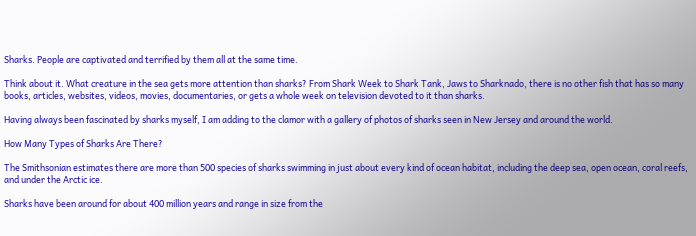Sharks. People are captivated and terrified by them all at the same time.

Think about it. What creature in the sea gets more attention than sharks? From Shark Week to Shark Tank, Jaws to Sharknado, there is no other fish that has so many books, articles, websites, videos, movies, documentaries, or gets a whole week on television devoted to it than sharks.

Having always been fascinated by sharks myself, I am adding to the clamor with a gallery of photos of sharks seen in New Jersey and around the world.

How Many Types of Sharks Are There?

The Smithsonian estimates there are more than 500 species of sharks swimming in just about every kind of ocean habitat, including the deep sea, open ocean, coral reefs, and under the Arctic ice.

Sharks have been around for about 400 million years and range in size from the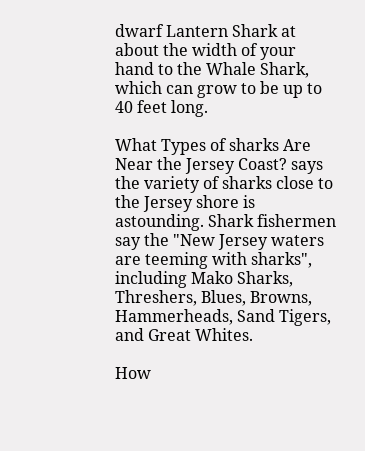dwarf Lantern Shark at about the width of your hand to the Whale Shark, which can grow to be up to 40 feet long.

What Types of sharks Are Near the Jersey Coast? says the variety of sharks close to the Jersey shore is astounding. Shark fishermen say the "New Jersey waters are teeming with sharks", including Mako Sharks, Threshers, Blues, Browns, Hammerheads, Sand Tigers, and Great Whites.

How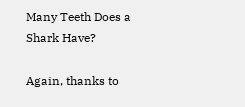Many Teeth Does a Shark Have?

Again, thanks to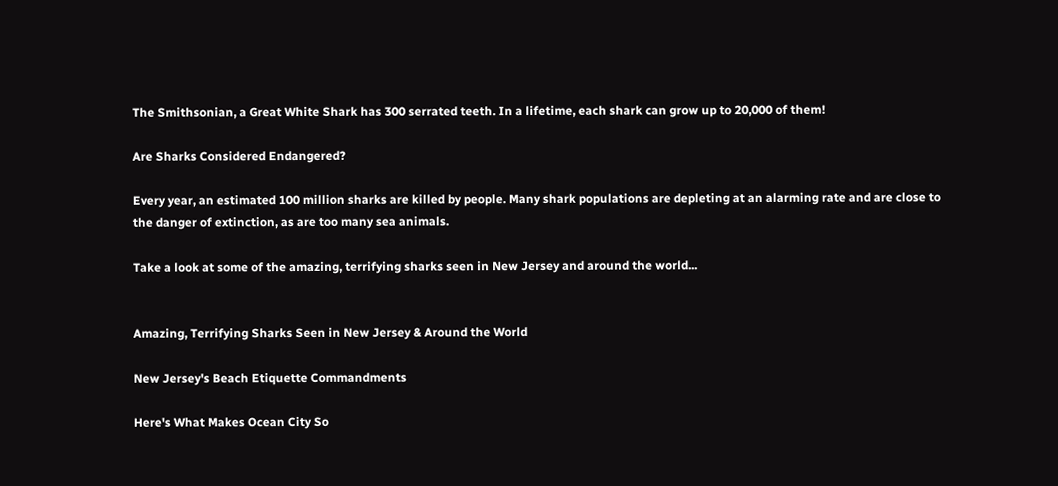The Smithsonian, a Great White Shark has 300 serrated teeth. In a lifetime, each shark can grow up to 20,000 of them!

Are Sharks Considered Endangered?

Every year, an estimated 100 million sharks are killed by people. Many shark populations are depleting at an alarming rate and are close to the danger of extinction, as are too many sea animals.

Take a look at some of the amazing, terrifying sharks seen in New Jersey and around the world...


Amazing, Terrifying Sharks Seen in New Jersey & Around the World

New Jersey's Beach Etiquette Commandments

Here's What Makes Ocean City So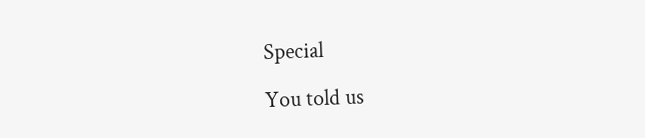Special

You told us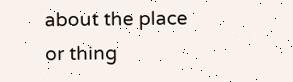about the place or thing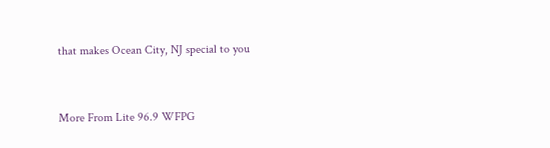that makes Ocean City, NJ special to you


More From Lite 96.9 WFPG